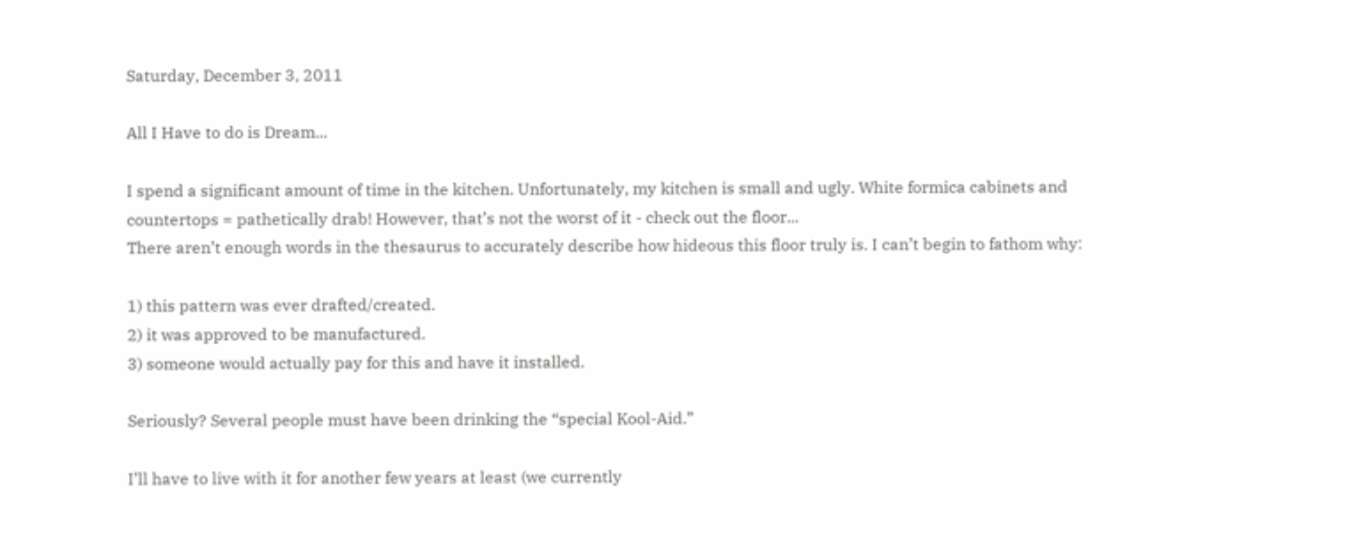Saturday, December 3, 2011

All I Have to do is Dream...

I spend a significant amount of time in the kitchen. Unfortunately, my kitchen is small and ugly. White formica cabinets and countertops = pathetically drab! However, that’s not the worst of it - check out the floor...
There aren’t enough words in the thesaurus to accurately describe how hideous this floor truly is. I can’t begin to fathom why:

1) this pattern was ever drafted/created.
2) it was approved to be manufactured.
3) someone would actually pay for this and have it installed.

Seriously? Several people must have been drinking the “special Kool-Aid.”

I’ll have to live with it for another few years at least (we currently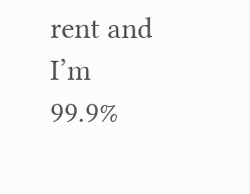rent and I’m 99.9%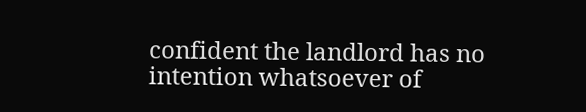confident the landlord has no intention whatsoever of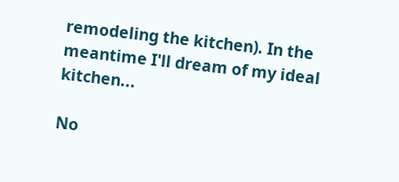remodeling the kitchen). In the meantime I'll dream of my ideal kitchen...

No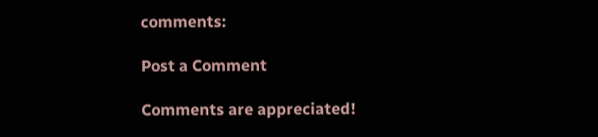comments:

Post a Comment

Comments are appreciated!